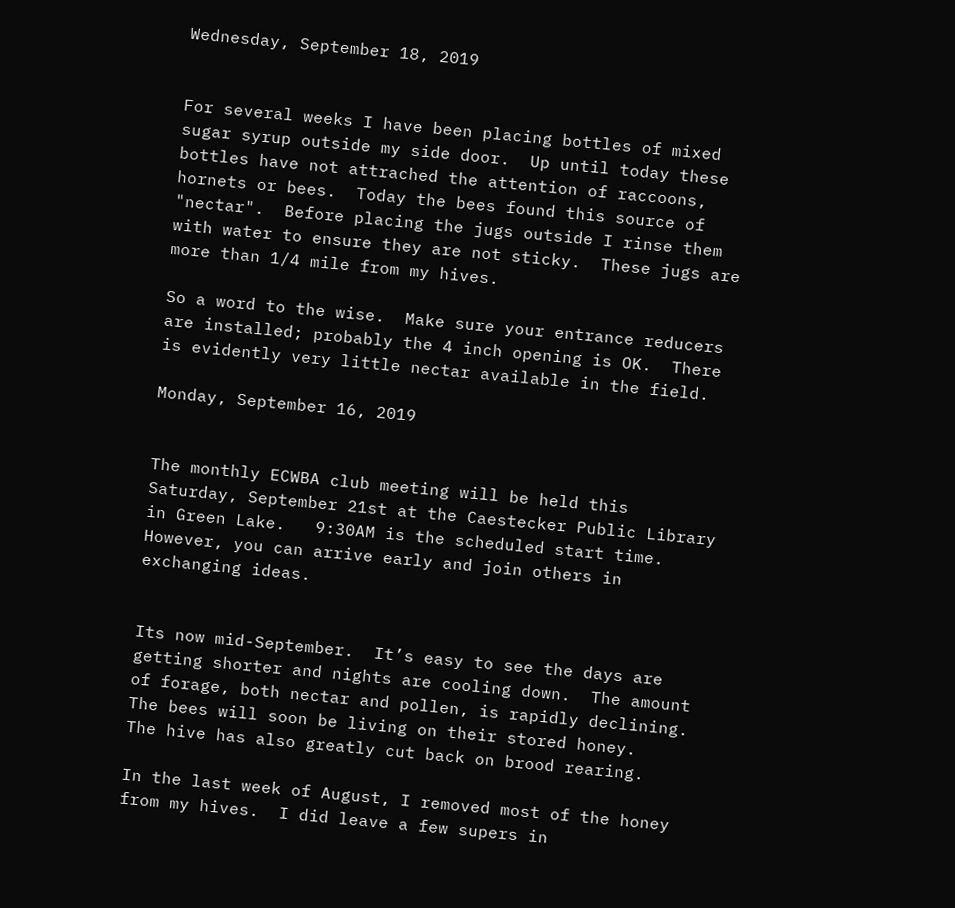Wednesday, September 18, 2019


For several weeks I have been placing bottles of mixed sugar syrup outside my side door.  Up until today these bottles have not attrached the attention of raccoons, hornets or bees.  Today the bees found this source of "nectar".  Before placing the jugs outside I rinse them with water to ensure they are not sticky.  These jugs are more than 1/4 mile from my hives.

So a word to the wise.  Make sure your entrance reducers are installed; probably the 4 inch opening is OK.  There is evidently very little nectar available in the field.

Monday, September 16, 2019


The monthly ECWBA club meeting will be held this Saturday, September 21st at the Caestecker Public Library in Green Lake.   9:30AM is the scheduled start time.  However, you can arrive early and join others in exchanging ideas.


Its now mid-September.  It’s easy to see the days are getting shorter and nights are cooling down.  The amount of forage, both nectar and pollen, is rapidly declining.  The bees will soon be living on their stored honey.    The hive has also greatly cut back on brood rearing.

In the last week of August, I removed most of the honey from my hives.  I did leave a few supers in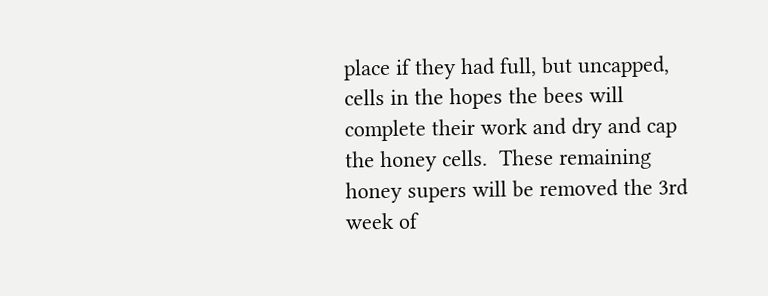place if they had full, but uncapped, cells in the hopes the bees will complete their work and dry and cap the honey cells.  These remaining honey supers will be removed the 3rd week of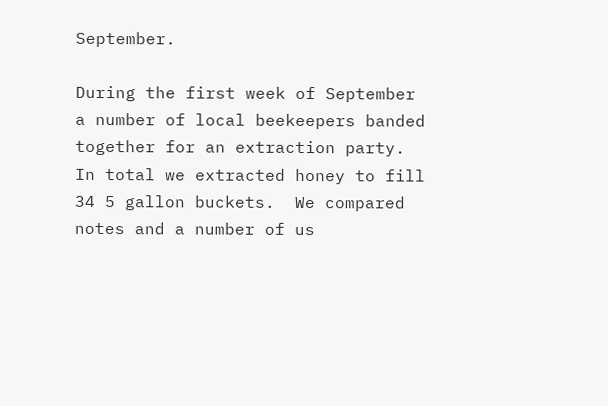September.

During the first week of September a number of local beekeepers banded together for an extraction party.  In total we extracted honey to fill 34 5 gallon buckets.  We compared notes and a number of us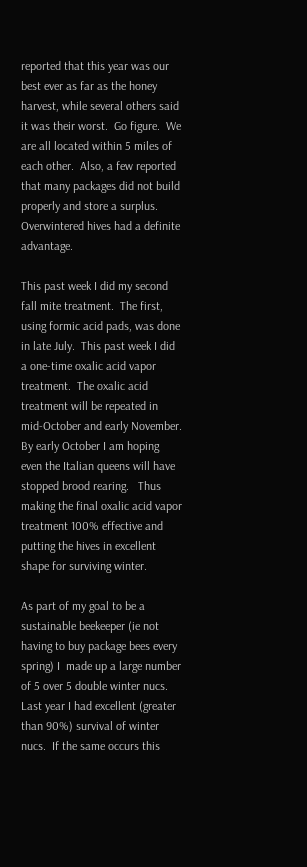reported that this year was our best ever as far as the honey harvest, while several others said it was their worst.  Go figure.  We are all located within 5 miles of each other.  Also, a few reported that many packages did not build properly and store a surplus.  Overwintered hives had a definite advantage.

This past week I did my second fall mite treatment.  The first, using formic acid pads, was done in late July.  This past week I did a one-time oxalic acid vapor treatment.  The oxalic acid treatment will be repeated in mid-October and early November.  By early October I am hoping even the Italian queens will have stopped brood rearing.   Thus making the final oxalic acid vapor treatment 100% effective and putting the hives in excellent shape for surviving winter.

As part of my goal to be a sustainable beekeeper (ie not having to buy package bees every spring) I  made up a large number of 5 over 5 double winter nucs.  Last year I had excellent (greater than 90%) survival of winter nucs.  If the same occurs this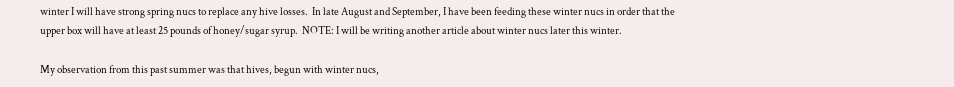winter I will have strong spring nucs to replace any hive losses.  In late August and September, I have been feeding these winter nucs in order that the upper box will have at least 25 pounds of honey/sugar syrup.  NOTE: I will be writing another article about winter nucs later this winter.

My observation from this past summer was that hives, begun with winter nucs,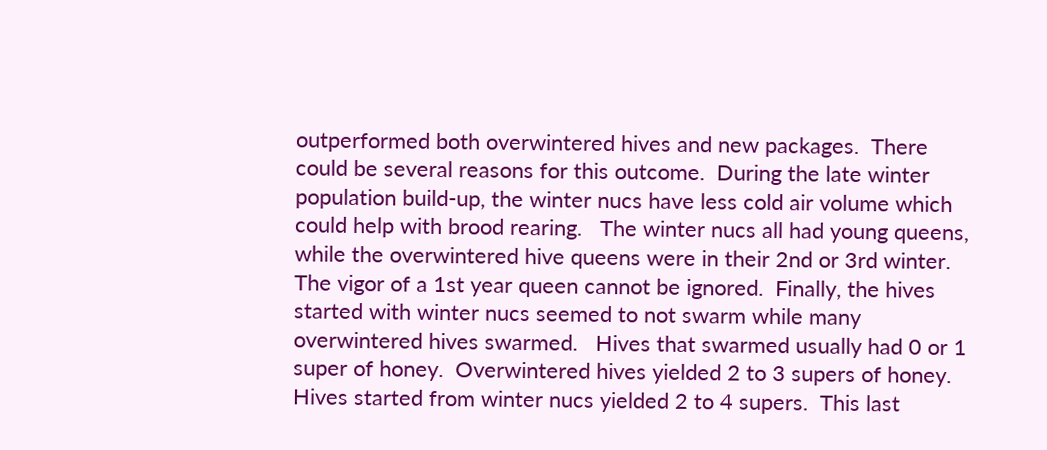outperformed both overwintered hives and new packages.  There could be several reasons for this outcome.  During the late winter population build-up, the winter nucs have less cold air volume which could help with brood rearing.   The winter nucs all had young queens, while the overwintered hive queens were in their 2nd or 3rd winter.  The vigor of a 1st year queen cannot be ignored.  Finally, the hives started with winter nucs seemed to not swarm while many overwintered hives swarmed.   Hives that swarmed usually had 0 or 1 super of honey.  Overwintered hives yielded 2 to 3 supers of honey.  Hives started from winter nucs yielded 2 to 4 supers.  This last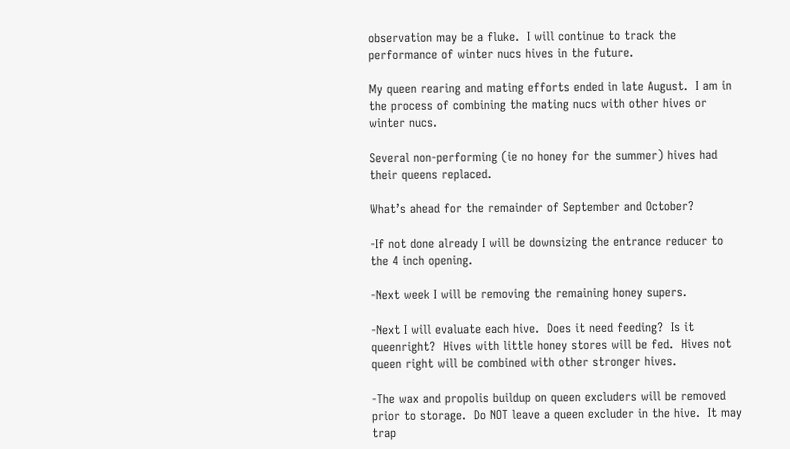observation may be a fluke.  I will continue to track the performance of winter nucs hives in the future.

My queen rearing and mating efforts ended in late August.  I am in the process of combining the mating nucs with other hives or winter nucs.

Several non-performing (ie no honey for the summer) hives had their queens replaced.

What’s ahead for the remainder of September and October?

-If not done already I will be downsizing the entrance reducer to the 4 inch opening.

-Next week I will be removing the remaining honey supers.

-Next I will evaluate each hive.  Does it need feeding?  Is it queenright?  Hives with little honey stores will be fed.  Hives not queen right will be combined with other stronger hives.

-The wax and propolis buildup on queen excluders will be removed prior to storage.  Do NOT leave a queen excluder in the hive.  It may trap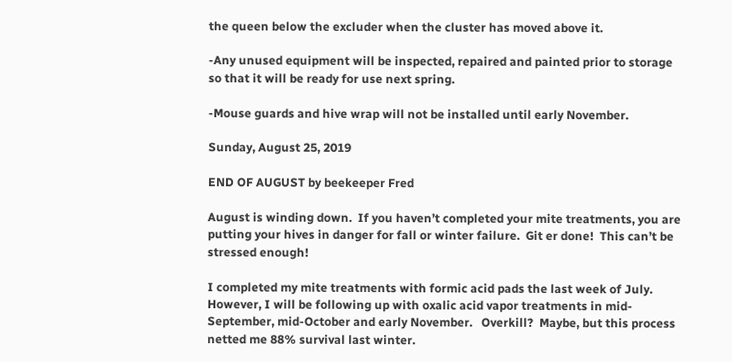the queen below the excluder when the cluster has moved above it.

-Any unused equipment will be inspected, repaired and painted prior to storage so that it will be ready for use next spring.

-Mouse guards and hive wrap will not be installed until early November.

Sunday, August 25, 2019

END OF AUGUST by beekeeper Fred

August is winding down.  If you haven’t completed your mite treatments, you are putting your hives in danger for fall or winter failure.  Git er done!  This can’t be stressed enough!

I completed my mite treatments with formic acid pads the last week of July.  However, I will be following up with oxalic acid vapor treatments in mid-September, mid-October and early November.   Overkill?  Maybe, but this process netted me 88% survival last winter.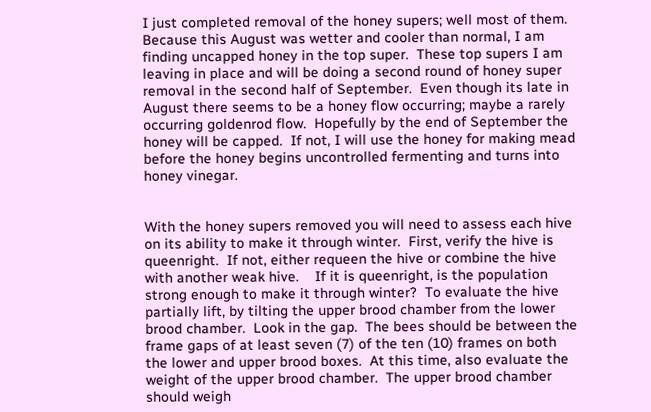I just completed removal of the honey supers; well most of them.  Because this August was wetter and cooler than normal, I am finding uncapped honey in the top super.  These top supers I am leaving in place and will be doing a second round of honey super removal in the second half of September.  Even though its late in August there seems to be a honey flow occurring; maybe a rarely occurring goldenrod flow.  Hopefully by the end of September the honey will be capped.  If not, I will use the honey for making mead before the honey begins uncontrolled fermenting and turns into honey vinegar.


With the honey supers removed you will need to assess each hive on its ability to make it through winter.  First, verify the hive is queenright.  If not, either requeen the hive or combine the hive with another weak hive.    If it is queenright, is the population strong enough to make it through winter?  To evaluate the hive partially lift, by tilting the upper brood chamber from the lower brood chamber.  Look in the gap.  The bees should be between the frame gaps of at least seven (7) of the ten (10) frames on both the lower and upper brood boxes.  At this time, also evaluate the weight of the upper brood chamber.  The upper brood chamber should weigh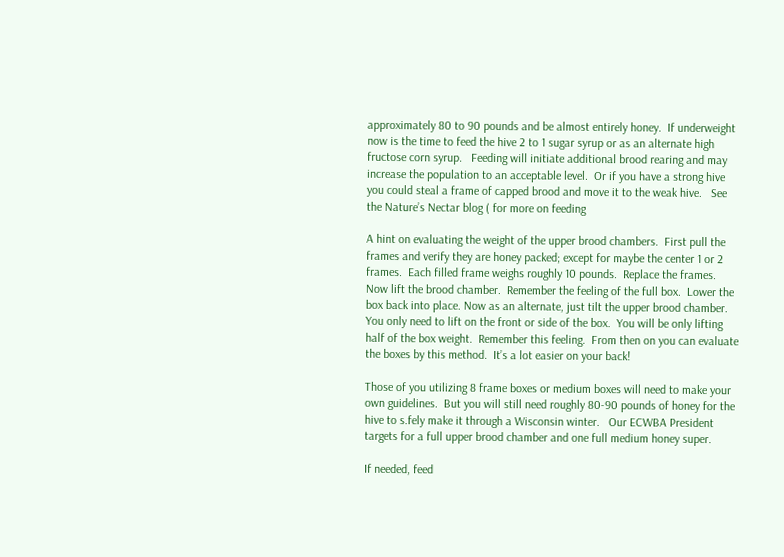approximately 80 to 90 pounds and be almost entirely honey.  If underweight now is the time to feed the hive 2 to 1 sugar syrup or as an alternate high fructose corn syrup.   Feeding will initiate additional brood rearing and may increase the population to an acceptable level.  Or if you have a strong hive you could steal a frame of capped brood and move it to the weak hive.   See the Nature’s Nectar blog ( for more on feeding

A hint on evaluating the weight of the upper brood chambers.  First pull the frames and verify they are honey packed; except for maybe the center 1 or 2 frames.  Each filled frame weighs roughly 10 pounds.  Replace the frames.  Now lift the brood chamber.  Remember the feeling of the full box.  Lower the box back into place. Now as an alternate, just tilt the upper brood chamber.  You only need to lift on the front or side of the box.  You will be only lifting half of the box weight.  Remember this feeling.  From then on you can evaluate the boxes by this method.  It’s a lot easier on your back!

Those of you utilizing 8 frame boxes or medium boxes will need to make your own guidelines.  But you will still need roughly 80-90 pounds of honey for the hive to s.fely make it through a Wisconsin winter.   Our ECWBA President targets for a full upper brood chamber and one full medium honey super.

If needed, feed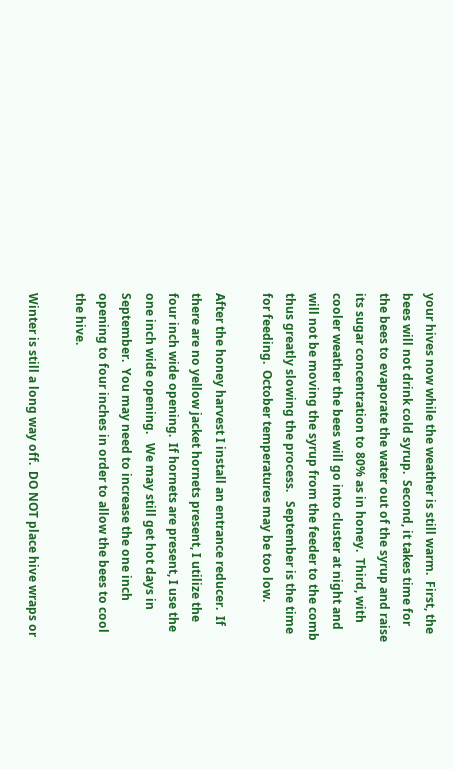your hives now while the weather is still warm.  First, the bees will not drink cold syrup.  Second, it takes time for the bees to evaporate the water out of the syrup and raise its sugar concentration to 80% as in honey.  Third, with cooler weather the bees will go into cluster at night and will not be moving the syrup from the feeder to the comb thus greatly slowing the process.   September is the time for feeding.  October temperatures may be too low.

After the honey harvest I install an entrance reducer.  If there are no yellow jacket hornets present, I utilize the four inch wide opening.  If hornets are present, I use the one inch wide opening.   We may still get hot days in September.  You may need to increase the one inch opening to four inches in order to allow the bees to cool the hive.

Winter is still a long way off.  DO NOT place hive wraps or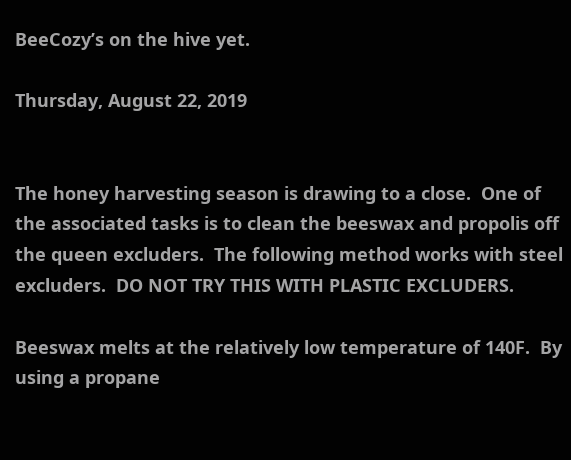BeeCozy’s on the hive yet.

Thursday, August 22, 2019


The honey harvesting season is drawing to a close.  One of the associated tasks is to clean the beeswax and propolis off the queen excluders.  The following method works with steel excluders.  DO NOT TRY THIS WITH PLASTIC EXCLUDERS.

Beeswax melts at the relatively low temperature of 140F.  By using a propane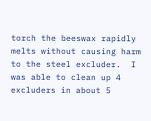torch the beeswax rapidly melts without causing harm to the steel excluder.  I was able to clean up 4 excluders in about 5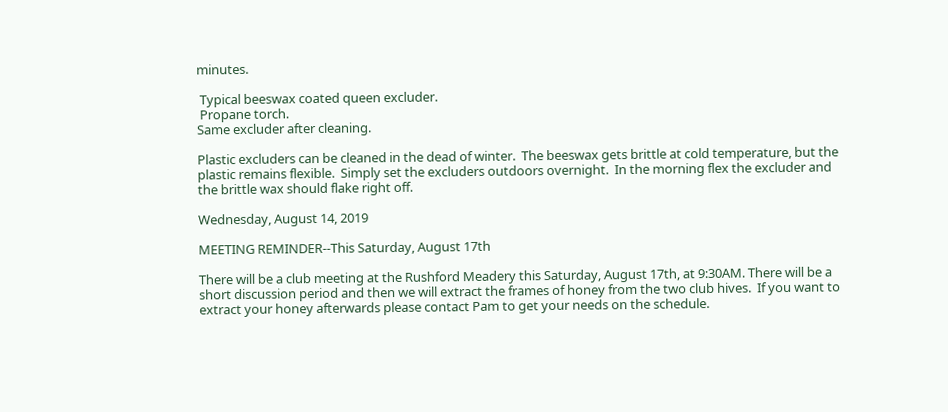minutes.

 Typical beeswax coated queen excluder.
 Propane torch.
Same excluder after cleaning.

Plastic excluders can be cleaned in the dead of winter.  The beeswax gets brittle at cold temperature, but the plastic remains flexible.  Simply set the excluders outdoors overnight.  In the morning flex the excluder and the brittle wax should flake right off.

Wednesday, August 14, 2019

MEETING REMINDER--This Saturday, August 17th

There will be a club meeting at the Rushford Meadery this Saturday, August 17th, at 9:30AM. There will be a short discussion period and then we will extract the frames of honey from the two club hives.  If you want to extract your honey afterwards please contact Pam to get your needs on the schedule.